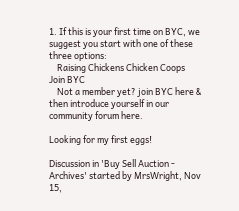1. If this is your first time on BYC, we suggest you start with one of these three options:
    Raising Chickens Chicken Coops Join BYC
    Not a member yet? join BYC here & then introduce yourself in our community forum here.

Looking for my first eggs!

Discussion in 'Buy Sell Auction - Archives' started by MrsWright, Nov 15,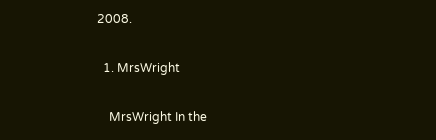2008.

  1. MrsWright

    MrsWright In the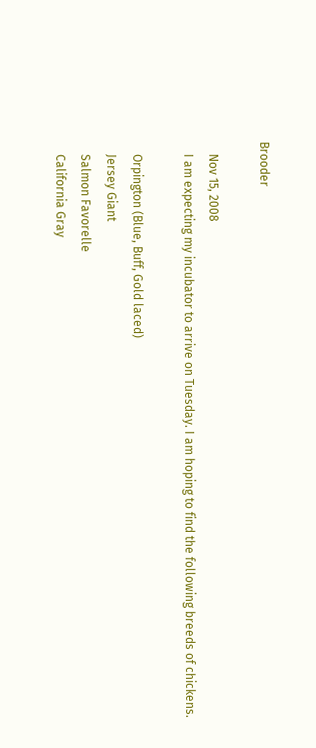Brooder

    Nov 15, 2008
    I am expecting my incubator to arrive on Tuesday. I am hoping to find the following breeds of chickens.

    Orpington (Blue, Buff, Gold laced)
    Jersey Giant
    Salmon Favorelle
    California Gray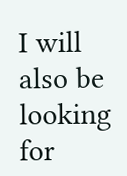I will also be looking for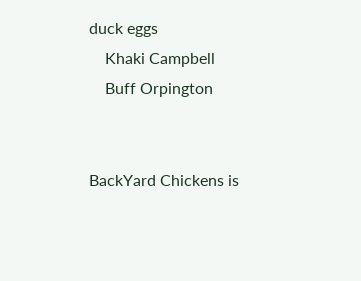duck eggs
    Khaki Campbell
    Buff Orpington


BackYard Chickens is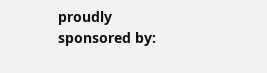proudly sponsored by: